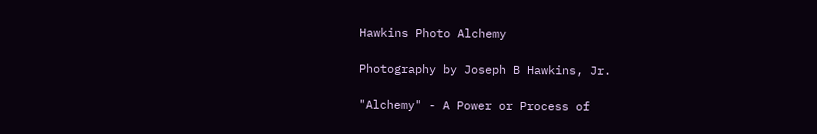Hawkins Photo Alchemy

Photography by Joseph B Hawkins, Jr.

"Alchemy" - A Power or Process of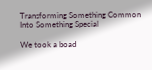Transforming Something Common Into Something Special

We took a boad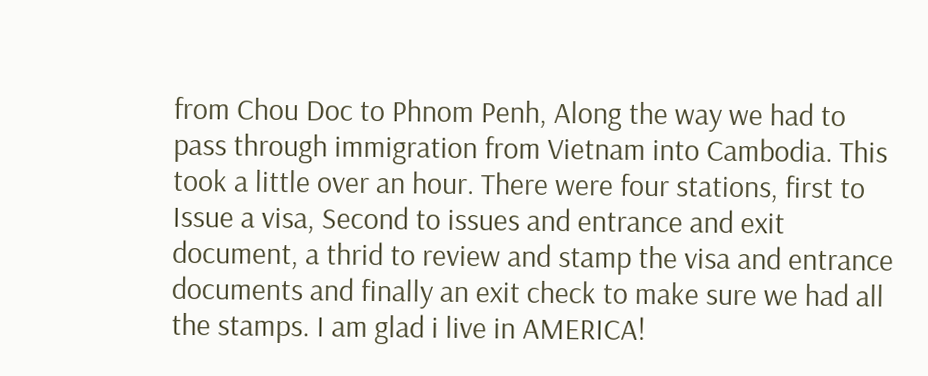from Chou Doc to Phnom Penh, Along the way we had to pass through immigration from Vietnam into Cambodia. This took a little over an hour. There were four stations, first to Issue a visa, Second to issues and entrance and exit document, a thrid to review and stamp the visa and entrance documents and finally an exit check to make sure we had all the stamps. I am glad i live in AMERICA!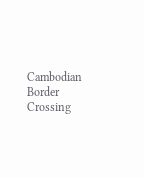Cambodian Border Crossing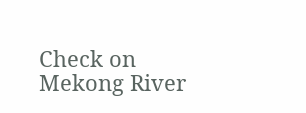Check on Mekong River